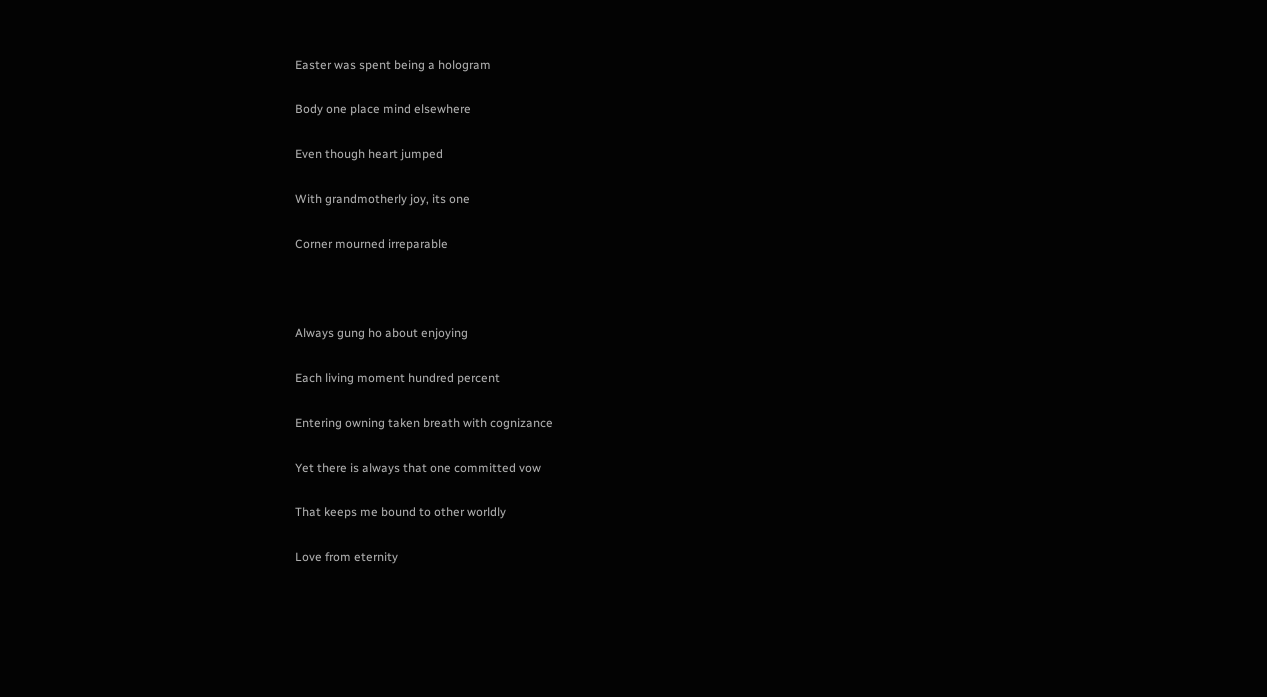Easter was spent being a hologram

Body one place mind elsewhere

Even though heart jumped

With grandmotherly joy, its one

Corner mourned irreparable



Always gung ho about enjoying

Each living moment hundred percent

Entering owning taken breath with cognizance

Yet there is always that one committed vow

That keeps me bound to other worldly

Love from eternity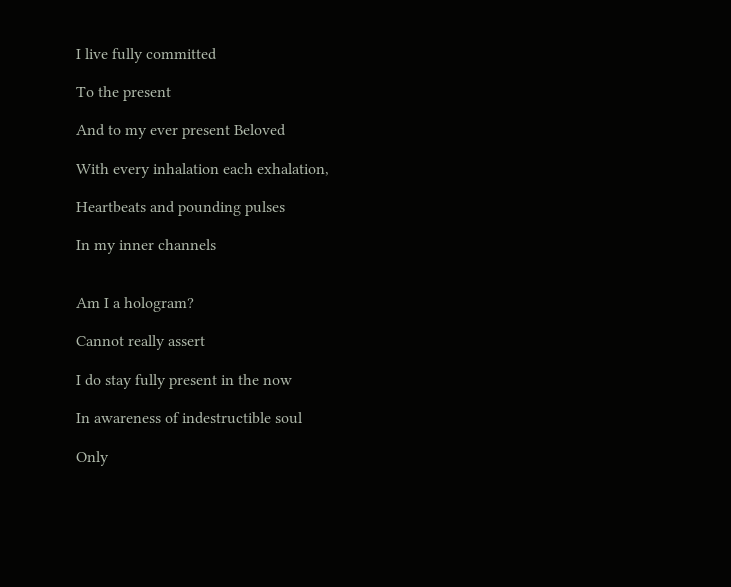I live fully committed

To the present

And to my ever present Beloved

With every inhalation each exhalation,

Heartbeats and pounding pulses

In my inner channels


Am I a hologram?

Cannot really assert

I do stay fully present in the now

In awareness of indestructible soul

Only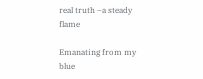real truth –a steady flame

Emanating from my blue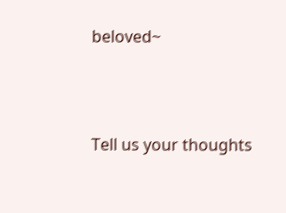beloved~





Tell us your thoughts